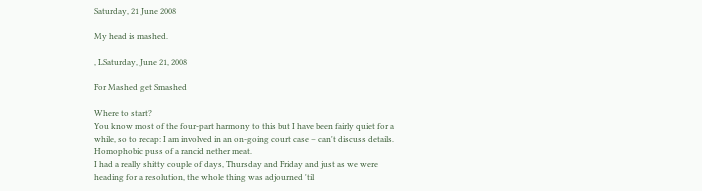Saturday, 21 June 2008

My head is mashed.

, LSaturday, June 21, 2008

For Mashed get Smashed

Where to start?
You know most of the four-part harmony to this but I have been fairly quiet for a while, so to recap: I am involved in an on-going court case – can't discuss details.
Homophobic puss of a rancid nether meat.
I had a really shitty couple of days, Thursday and Friday and just as we were heading for a resolution, the whole thing was adjourned 'til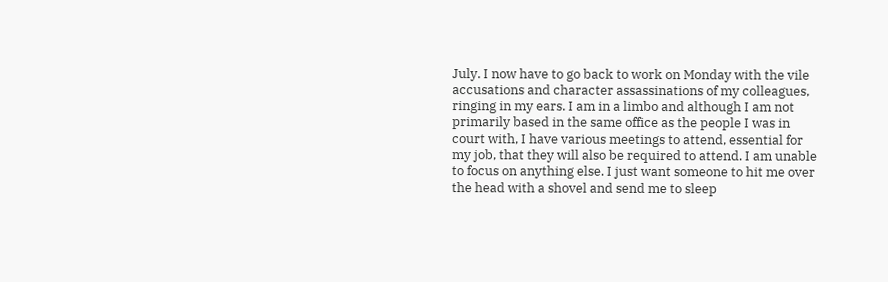July. I now have to go back to work on Monday with the vile accusations and character assassinations of my colleagues, ringing in my ears. I am in a limbo and although I am not primarily based in the same office as the people I was in court with, I have various meetings to attend, essential for my job, that they will also be required to attend. I am unable to focus on anything else. I just want someone to hit me over the head with a shovel and send me to sleep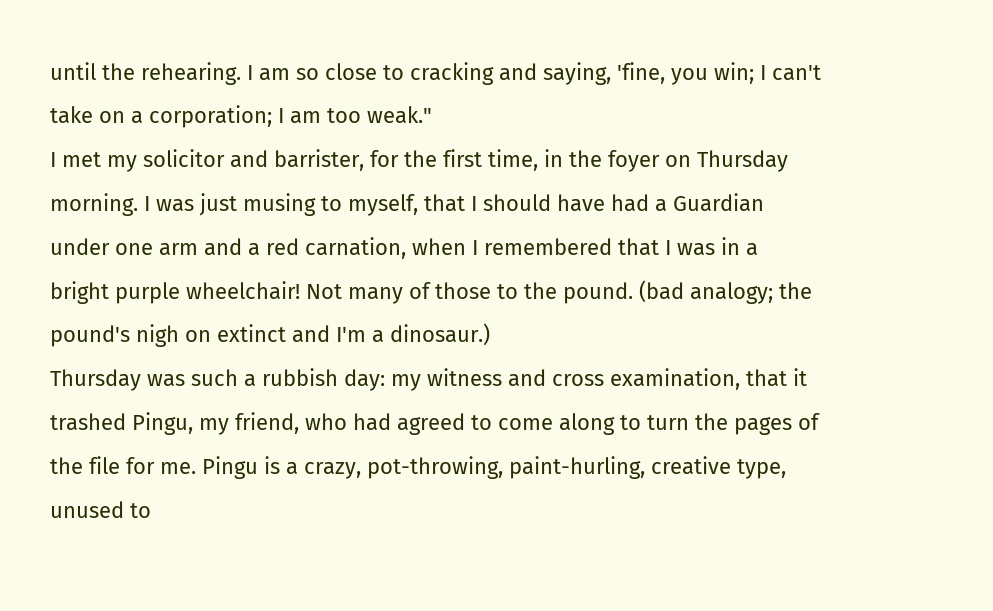until the rehearing. I am so close to cracking and saying, 'fine, you win; I can't take on a corporation; I am too weak."
I met my solicitor and barrister, for the first time, in the foyer on Thursday morning. I was just musing to myself, that I should have had a Guardian under one arm and a red carnation, when I remembered that I was in a bright purple wheelchair! Not many of those to the pound. (bad analogy; the pound's nigh on extinct and I'm a dinosaur.)
Thursday was such a rubbish day: my witness and cross examination, that it trashed Pingu, my friend, who had agreed to come along to turn the pages of the file for me. Pingu is a crazy, pot-throwing, paint-hurling, creative type, unused to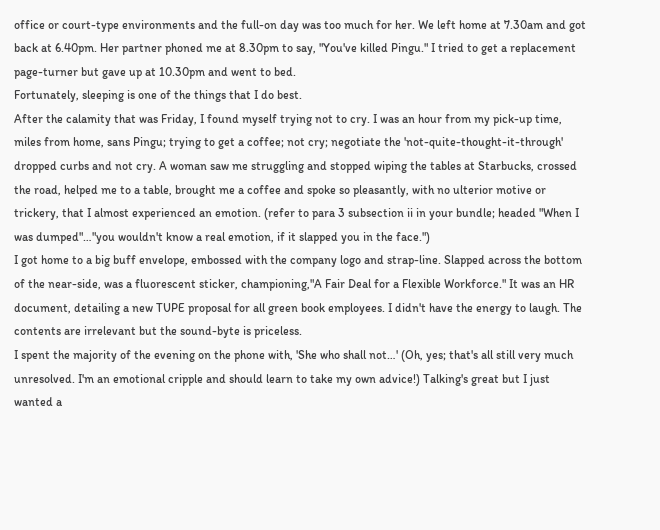office or court-type environments and the full-on day was too much for her. We left home at 7.30am and got back at 6.40pm. Her partner phoned me at 8.30pm to say, "You've killed Pingu." I tried to get a replacement page-turner but gave up at 10.30pm and went to bed.
Fortunately, sleeping is one of the things that I do best.
After the calamity that was Friday, I found myself trying not to cry. I was an hour from my pick-up time, miles from home, sans Pingu; trying to get a coffee; not cry; negotiate the 'not-quite-thought-it-through' dropped curbs and not cry. A woman saw me struggling and stopped wiping the tables at Starbucks, crossed the road, helped me to a table, brought me a coffee and spoke so pleasantly, with no ulterior motive or trickery, that I almost experienced an emotion. (refer to para 3 subsection ii in your bundle; headed "When I was dumped"…"you wouldn't know a real emotion, if it slapped you in the face.")
I got home to a big buff envelope, embossed with the company logo and strap-line. Slapped across the bottom of the near-side, was a fluorescent sticker, championing,"A Fair Deal for a Flexible Workforce." It was an HR document, detailing a new TUPE proposal for all green book employees. I didn't have the energy to laugh. The contents are irrelevant but the sound-byte is priceless.
I spent the majority of the evening on the phone with, 'She who shall not…' (Oh, yes; that's all still very much unresolved. I'm an emotional cripple and should learn to take my own advice!) Talking's great but I just wanted a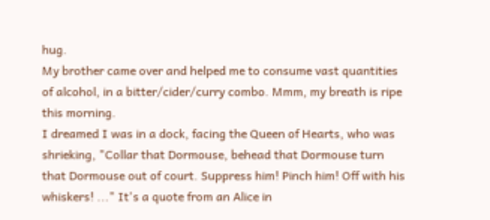hug.
My brother came over and helped me to consume vast quantities of alcohol, in a bitter/cider/curry combo. Mmm, my breath is ripe this morning.
I dreamed I was in a dock, facing the Queen of Hearts, who was shrieking, "Collar that Dormouse, behead that Dormouse turn that Dormouse out of court. Suppress him! Pinch him! Off with his whiskers! ..." It's a quote from an Alice in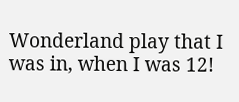Wonderland play that I was in, when I was 12!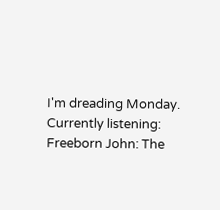I'm dreading Monday.
Currently listening:
Freeborn John: The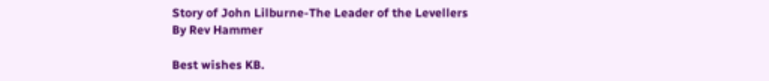Story of John Lilburne-The Leader of the Levellers
By Rev Hammer

Best wishes KB.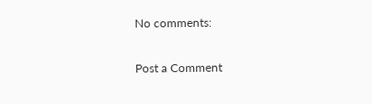No comments:

Post a Comment